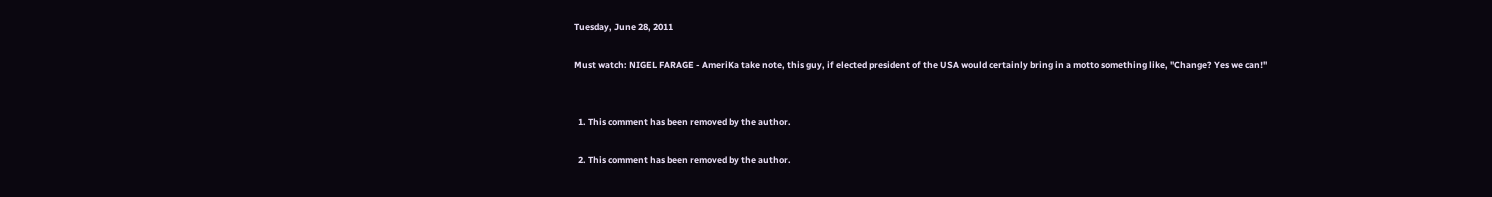Tuesday, June 28, 2011

Must watch: NIGEL FARAGE - AmeriKa take note, this guy, if elected president of the USA would certainly bring in a motto something like, "Change? Yes we can!"


  1. This comment has been removed by the author.

  2. This comment has been removed by the author.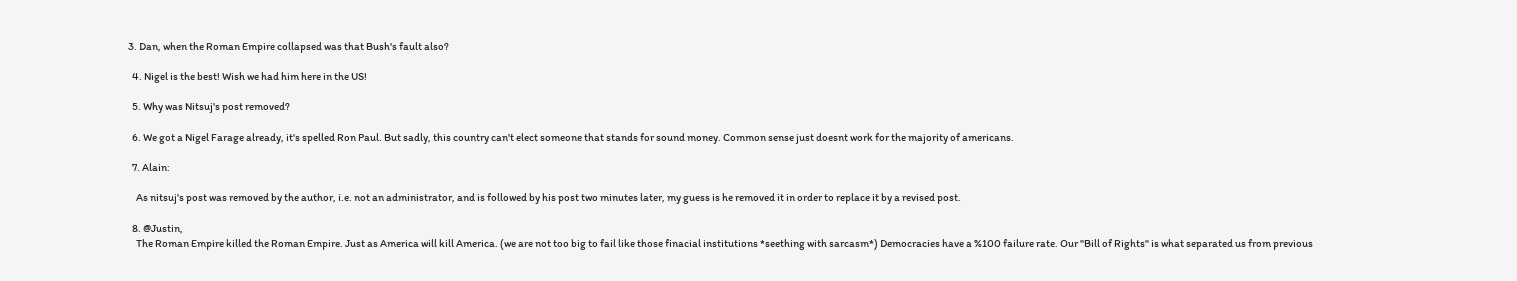3. Dan, when the Roman Empire collapsed was that Bush's fault also?

  4. Nigel is the best! Wish we had him here in the US!

  5. Why was Nitsuj's post removed?

  6. We got a Nigel Farage already, it's spelled Ron Paul. But sadly, this country can't elect someone that stands for sound money. Common sense just doesnt work for the majority of americans.

  7. Alain:

    As nitsuj's post was removed by the author, i.e. not an administrator, and is followed by his post two minutes later, my guess is he removed it in order to replace it by a revised post.

  8. @Justin,
    The Roman Empire killed the Roman Empire. Just as America will kill America. (we are not too big to fail like those finacial institutions *seething with sarcasm*) Democracies have a %100 failure rate. Our "Bill of Rights" is what separated us from previous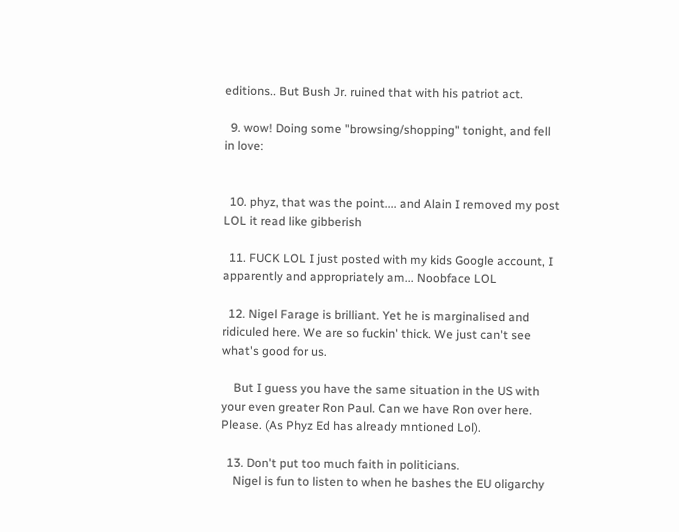editions.. But Bush Jr. ruined that with his patriot act.

  9. wow! Doing some "browsing/shopping" tonight, and fell in love:


  10. phyz, that was the point.... and Alain I removed my post LOL it read like gibberish

  11. FUCK LOL I just posted with my kids Google account, I apparently and appropriately am... Noobface LOL

  12. Nigel Farage is brilliant. Yet he is marginalised and ridiculed here. We are so fuckin' thick. We just can't see what's good for us.

    But I guess you have the same situation in the US with your even greater Ron Paul. Can we have Ron over here. Please. (As Phyz Ed has already mntioned Lol).

  13. Don't put too much faith in politicians.
    Nigel is fun to listen to when he bashes the EU oligarchy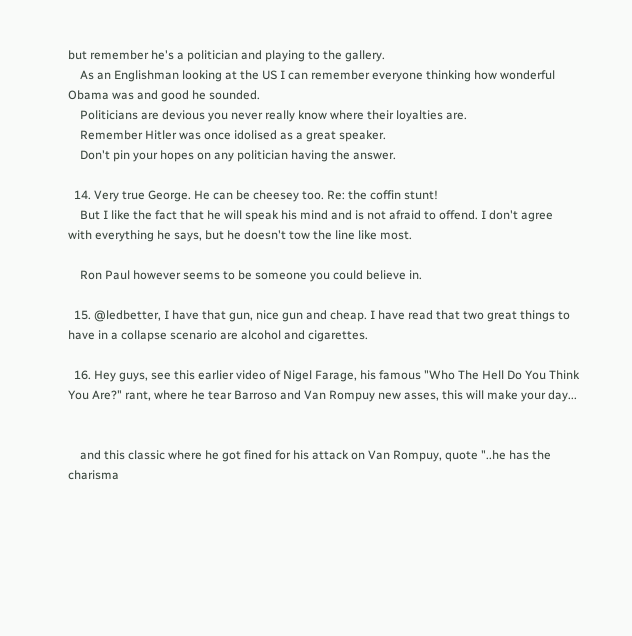but remember he's a politician and playing to the gallery.
    As an Englishman looking at the US I can remember everyone thinking how wonderful Obama was and good he sounded.
    Politicians are devious you never really know where their loyalties are.
    Remember Hitler was once idolised as a great speaker.
    Don't pin your hopes on any politician having the answer.

  14. Very true George. He can be cheesey too. Re: the coffin stunt!
    But I like the fact that he will speak his mind and is not afraid to offend. I don't agree with everything he says, but he doesn't tow the line like most.

    Ron Paul however seems to be someone you could believe in.

  15. @ledbetter, I have that gun, nice gun and cheap. I have read that two great things to have in a collapse scenario are alcohol and cigarettes.

  16. Hey guys, see this earlier video of Nigel Farage, his famous "Who The Hell Do You Think You Are?" rant, where he tear Barroso and Van Rompuy new asses, this will make your day...


    and this classic where he got fined for his attack on Van Rompuy, quote "..he has the charisma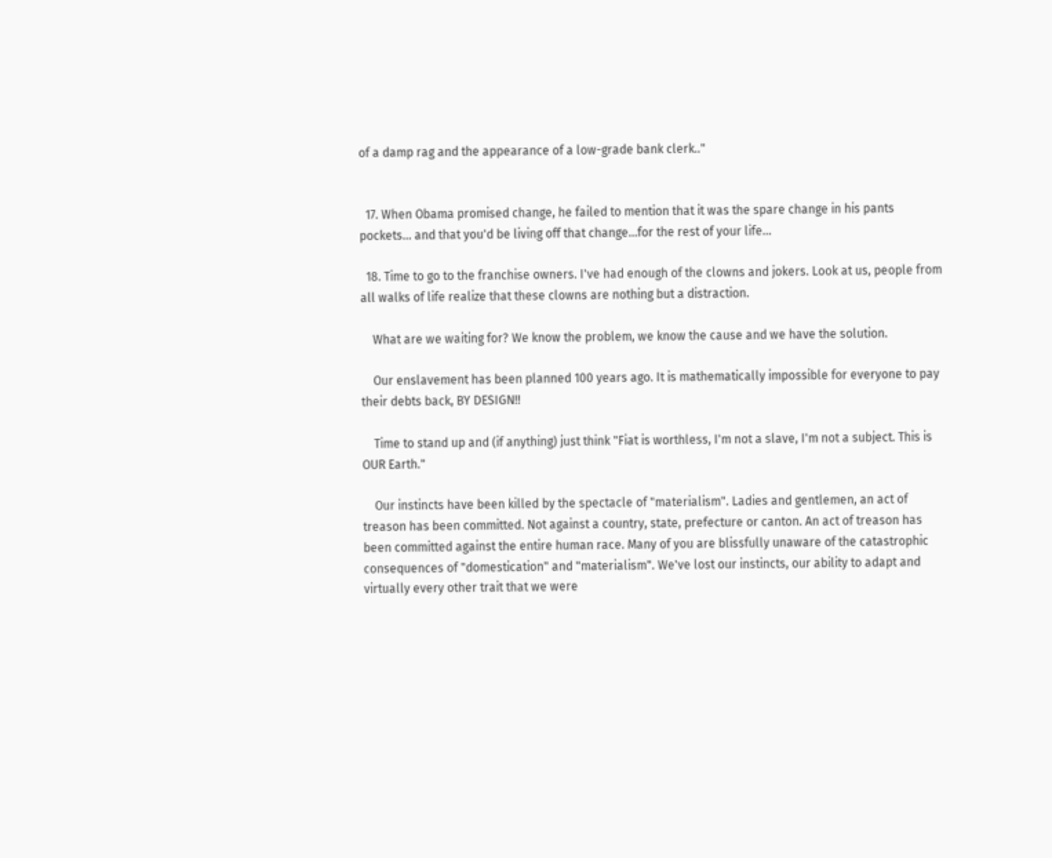of a damp rag and the appearance of a low-grade bank clerk.."


  17. When Obama promised change, he failed to mention that it was the spare change in his pants pockets... and that you'd be living off that change...for the rest of your life...

  18. Time to go to the franchise owners. I've had enough of the clowns and jokers. Look at us, people from all walks of life realize that these clowns are nothing but a distraction.

    What are we waiting for? We know the problem, we know the cause and we have the solution.

    Our enslavement has been planned 100 years ago. It is mathematically impossible for everyone to pay their debts back, BY DESIGN!!

    Time to stand up and (if anything) just think "Fiat is worthless, I'm not a slave, I'm not a subject. This is OUR Earth."

    Our instincts have been killed by the spectacle of "materialism". Ladies and gentlemen, an act of treason has been committed. Not against a country, state, prefecture or canton. An act of treason has been committed against the entire human race. Many of you are blissfully unaware of the catastrophic consequences of "domestication" and "materialism". We've lost our instincts, our ability to adapt and virtually every other trait that we were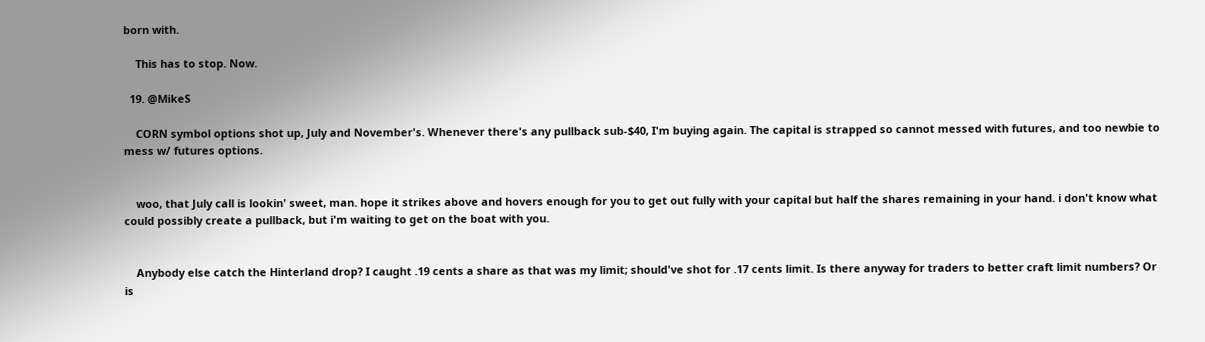born with.

    This has to stop. Now.

  19. @MikeS

    CORN symbol options shot up, July and November's. Whenever there's any pullback sub-$40, I'm buying again. The capital is strapped so cannot messed with futures, and too newbie to mess w/ futures options.


    woo, that July call is lookin' sweet, man. hope it strikes above and hovers enough for you to get out fully with your capital but half the shares remaining in your hand. i don't know what could possibly create a pullback, but i'm waiting to get on the boat with you.


    Anybody else catch the Hinterland drop? I caught .19 cents a share as that was my limit; should've shot for .17 cents limit. Is there anyway for traders to better craft limit numbers? Or is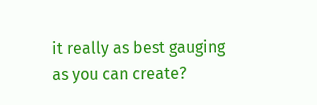it really as best gauging as you can create?